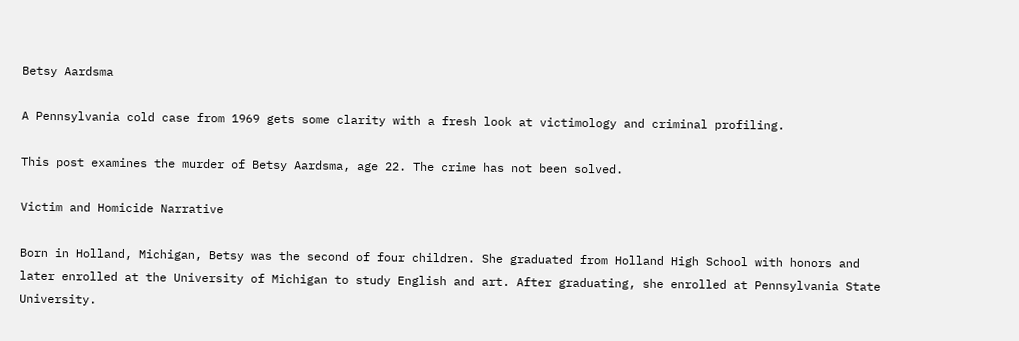Betsy Aardsma

A Pennsylvania cold case from 1969 gets some clarity with a fresh look at victimology and criminal profiling.

This post examines the murder of Betsy Aardsma, age 22. The crime has not been solved.

Victim and Homicide Narrative

Born in Holland, Michigan, Betsy was the second of four children. She graduated from Holland High School with honors and later enrolled at the University of Michigan to study English and art. After graduating, she enrolled at Pennsylvania State University.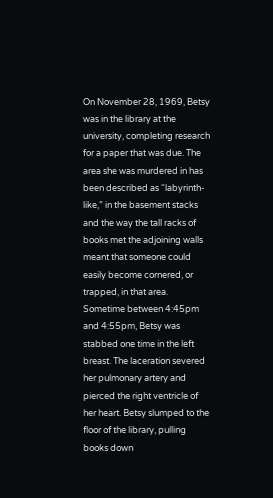On November 28, 1969, Betsy was in the library at the university, completing research for a paper that was due. The area she was murdered in has been described as “labyrinth-like,” in the basement stacks and the way the tall racks of books met the adjoining walls meant that someone could easily become cornered, or trapped, in that area. Sometime between 4:45pm and 4:55pm, Betsy was stabbed one time in the left breast. The laceration severed her pulmonary artery and pierced the right ventricle of her heart. Betsy slumped to the floor of the library, pulling books down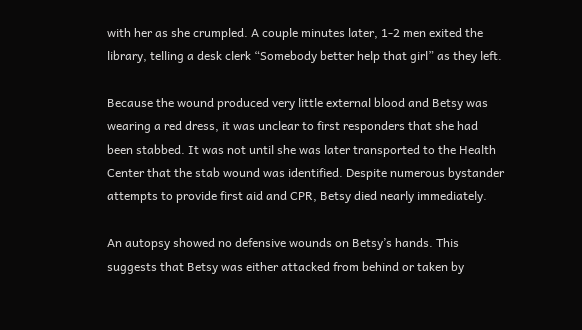with her as she crumpled. A couple minutes later, 1-2 men exited the library, telling a desk clerk “Somebody better help that girl” as they left.

Because the wound produced very little external blood and Betsy was wearing a red dress, it was unclear to first responders that she had been stabbed. It was not until she was later transported to the Health Center that the stab wound was identified. Despite numerous bystander attempts to provide first aid and CPR, Betsy died nearly immediately.

An autopsy showed no defensive wounds on Betsy’s hands. This suggests that Betsy was either attacked from behind or taken by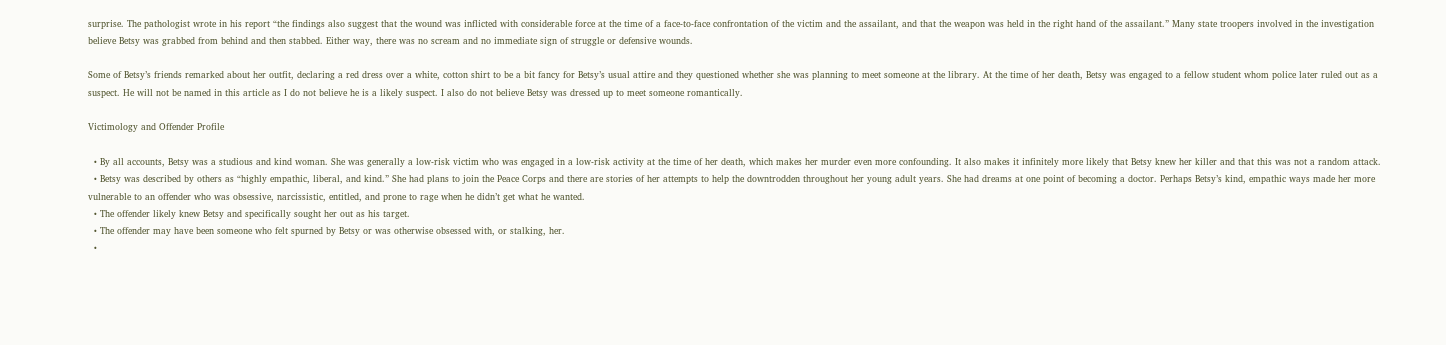surprise. The pathologist wrote in his report “the findings also suggest that the wound was inflicted with considerable force at the time of a face-to-face confrontation of the victim and the assailant, and that the weapon was held in the right hand of the assailant.” Many state troopers involved in the investigation believe Betsy was grabbed from behind and then stabbed. Either way, there was no scream and no immediate sign of struggle or defensive wounds.

Some of Betsy’s friends remarked about her outfit, declaring a red dress over a white, cotton shirt to be a bit fancy for Betsy’s usual attire and they questioned whether she was planning to meet someone at the library. At the time of her death, Betsy was engaged to a fellow student whom police later ruled out as a suspect. He will not be named in this article as I do not believe he is a likely suspect. I also do not believe Betsy was dressed up to meet someone romantically.

Victimology and Offender Profile

  • By all accounts, Betsy was a studious and kind woman. She was generally a low-risk victim who was engaged in a low-risk activity at the time of her death, which makes her murder even more confounding. It also makes it infinitely more likely that Betsy knew her killer and that this was not a random attack.
  • Betsy was described by others as “highly empathic, liberal, and kind.” She had plans to join the Peace Corps and there are stories of her attempts to help the downtrodden throughout her young adult years. She had dreams at one point of becoming a doctor. Perhaps Betsy’s kind, empathic ways made her more vulnerable to an offender who was obsessive, narcissistic, entitled, and prone to rage when he didn’t get what he wanted.
  • The offender likely knew Betsy and specifically sought her out as his target.
  • The offender may have been someone who felt spurned by Betsy or was otherwise obsessed with, or stalking, her.
  •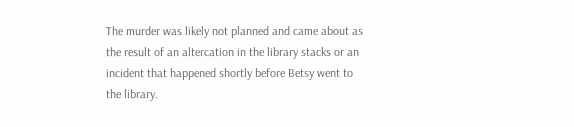The murder was likely not planned and came about as the result of an altercation in the library stacks or an incident that happened shortly before Betsy went to the library.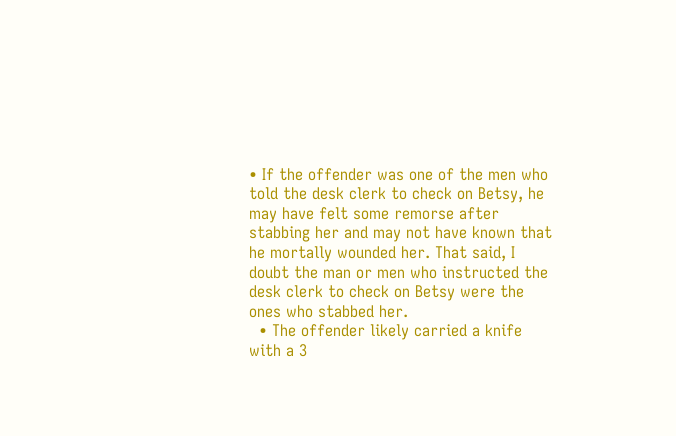• If the offender was one of the men who told the desk clerk to check on Betsy, he may have felt some remorse after stabbing her and may not have known that he mortally wounded her. That said, I doubt the man or men who instructed the desk clerk to check on Betsy were the ones who stabbed her.
  • The offender likely carried a knife with a 3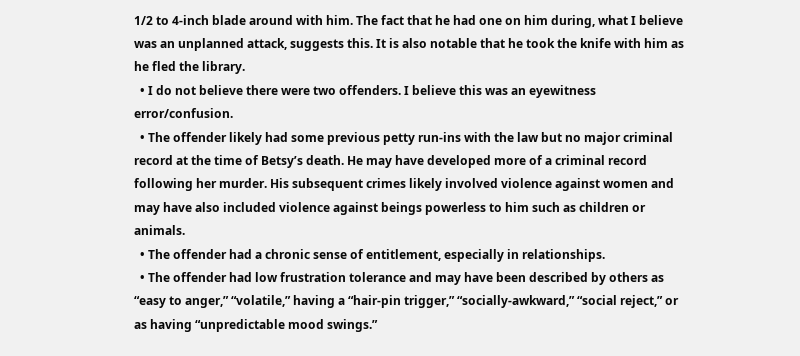1/2 to 4-inch blade around with him. The fact that he had one on him during, what I believe was an unplanned attack, suggests this. It is also notable that he took the knife with him as he fled the library.
  • I do not believe there were two offenders. I believe this was an eyewitness error/confusion.
  • The offender likely had some previous petty run-ins with the law but no major criminal record at the time of Betsy’s death. He may have developed more of a criminal record following her murder. His subsequent crimes likely involved violence against women and may have also included violence against beings powerless to him such as children or animals.
  • The offender had a chronic sense of entitlement, especially in relationships.
  • The offender had low frustration tolerance and may have been described by others as “easy to anger,” “volatile,” having a “hair-pin trigger,” “socially-awkward,” “social reject,” or as having “unpredictable mood swings.”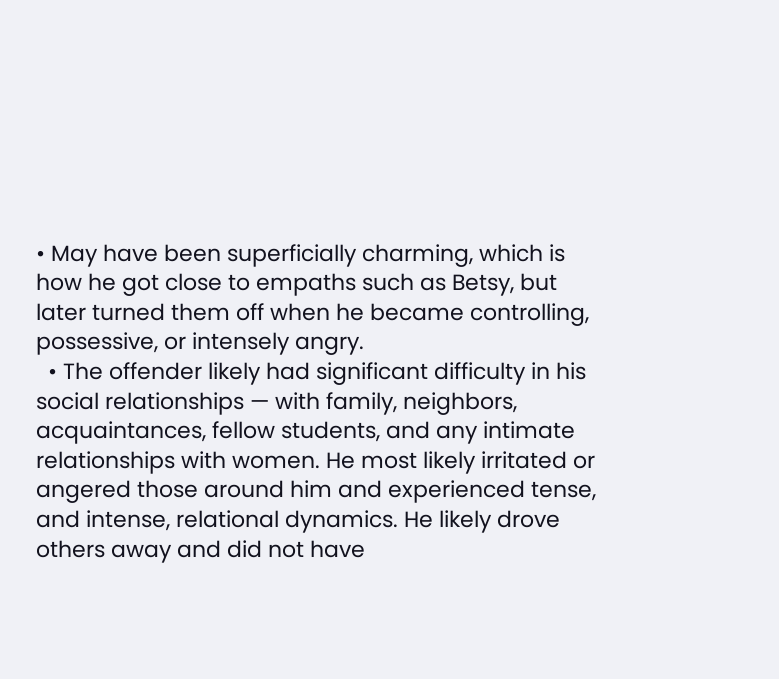• May have been superficially charming, which is how he got close to empaths such as Betsy, but later turned them off when he became controlling, possessive, or intensely angry.
  • The offender likely had significant difficulty in his social relationships — with family, neighbors, acquaintances, fellow students, and any intimate relationships with women. He most likely irritated or angered those around him and experienced tense, and intense, relational dynamics. He likely drove others away and did not have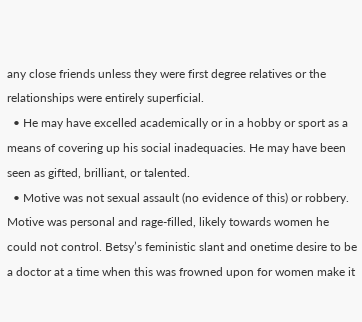any close friends unless they were first degree relatives or the relationships were entirely superficial.
  • He may have excelled academically or in a hobby or sport as a means of covering up his social inadequacies. He may have been seen as gifted, brilliant, or talented.
  • Motive was not sexual assault (no evidence of this) or robbery. Motive was personal and rage-filled, likely towards women he could not control. Betsy’s feministic slant and onetime desire to be a doctor at a time when this was frowned upon for women make it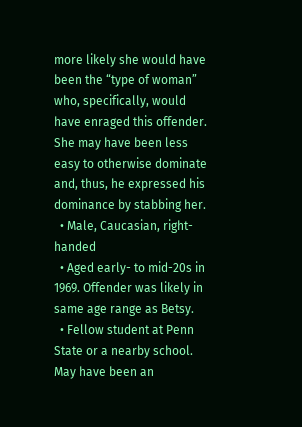more likely she would have been the “type of woman” who, specifically, would have enraged this offender. She may have been less easy to otherwise dominate and, thus, he expressed his dominance by stabbing her.
  • Male, Caucasian, right-handed
  • Aged early- to mid-20s in 1969. Offender was likely in same age range as Betsy.
  • Fellow student at Penn State or a nearby school. May have been an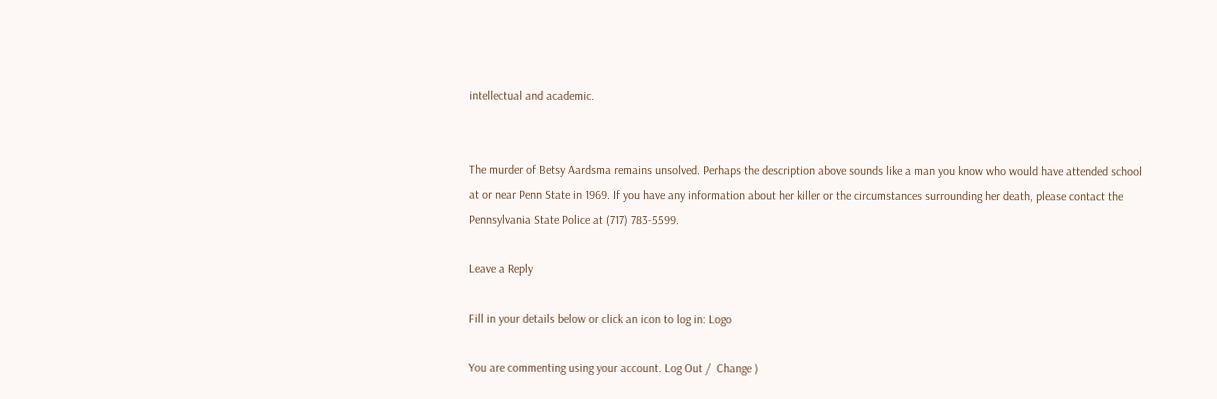intellectual and academic.


The murder of Betsy Aardsma remains unsolved. Perhaps the description above sounds like a man you know who would have attended school at or near Penn State in 1969. If you have any information about her killer or the circumstances surrounding her death, please contact the Pennsylvania State Police at (717) 783-5599.

Leave a Reply

Fill in your details below or click an icon to log in: Logo

You are commenting using your account. Log Out /  Change )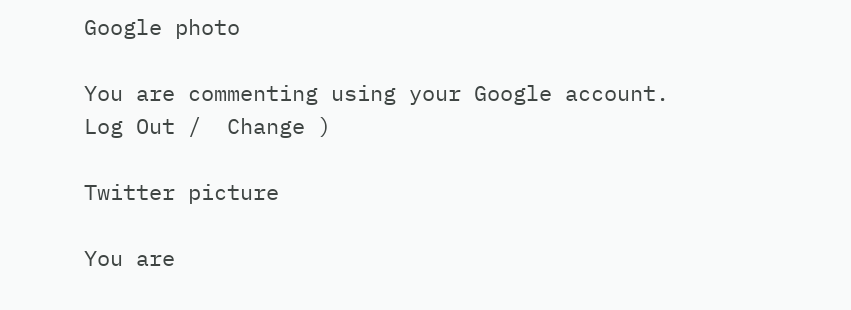Google photo

You are commenting using your Google account. Log Out /  Change )

Twitter picture

You are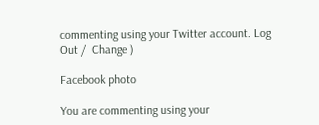commenting using your Twitter account. Log Out /  Change )

Facebook photo

You are commenting using your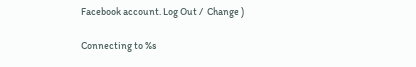Facebook account. Log Out /  Change )

Connecting to %s